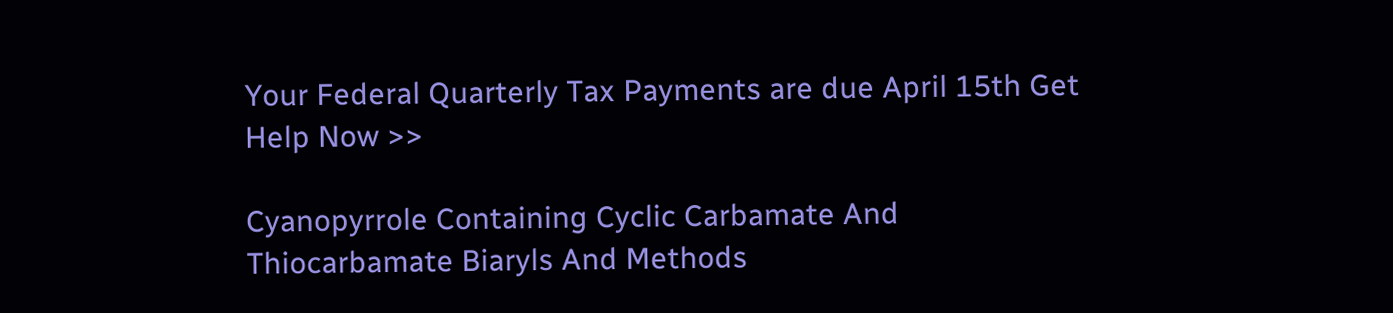Your Federal Quarterly Tax Payments are due April 15th Get Help Now >>

Cyanopyrrole Containing Cyclic Carbamate And Thiocarbamate Biaryls And Methods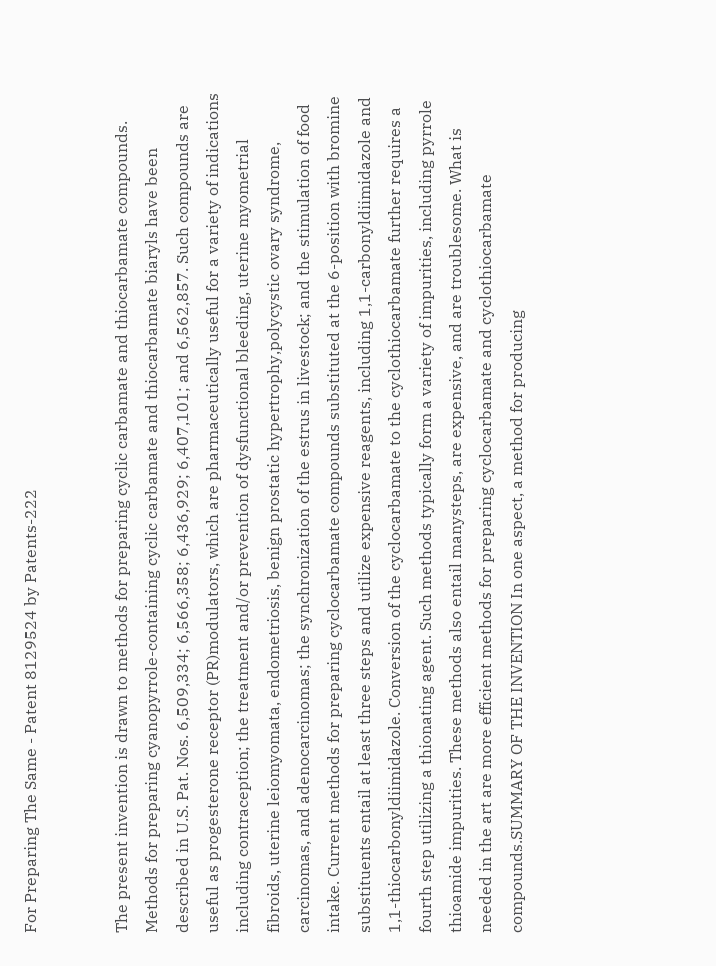For Preparing The Same - Patent 8129524 by Patents-222


The present invention is drawn to methods for preparing cyclic carbamate and thiocarbamate compounds. Methods for preparing cyanopyrrole-containing cyclic carbamate and thiocarbamate biaryls have been described in U.S. Pat. Nos. 6,509,334; 6,566,358; 6,436,929; 6,407,101; and 6,562,857. Such compounds are useful as progesterone receptor (PR)modulators, which are pharmaceutically useful for a variety of indications including contraception; the treatment and/or prevention of dysfunctional bleeding, uterine myometrial fibroids, uterine leiomyomata, endometriosis, benign prostatic hypertrophy,polycystic ovary syndrome, carcinomas, and adenocarcinomas; the synchronization of the estrus in livestock; and the stimulation of food intake. Current methods for preparing cyclocarbamate compounds substituted at the 6-position with bromine substituents entail at least three steps and utilize expensive reagents, including 1,1-carbonyldiimidazole and 1,1-thiocarbonyldiimidazole. Conversion of the cyclocarbamate to the cyclothiocarbamate further requires a fourth step utilizing a thionating agent. Such methods typically form a variety of impurities, including pyrrole thioamide impurities. These methods also entail manysteps, are expensive, and are troublesome. What is needed in the art are more efficient methods for preparing cyclocarbamate and cyclothiocarbamate compounds.SUMMARY OF THE INVENTION In one aspect, a method for producing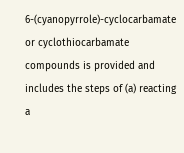6-(cyanopyrrole)-cyclocarbamate or cyclothiocarbamate compounds is provided and includes the steps of (a) reacting a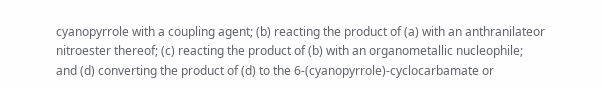cyanopyrrole with a coupling agent; (b) reacting the product of (a) with an anthranilateor nitroester thereof; (c) reacting the product of (b) with an organometallic nucleophile; and (d) converting the product of (d) to the 6-(cyanopyrrole)-cyclocarbamate or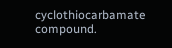cyclothiocarbamate compound.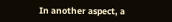In another aspect, a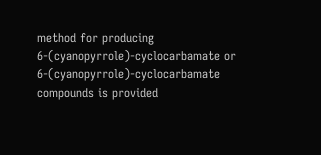method for producing 6-(cyanopyrrole)-cyclocarbamate or 6-(cyanopyrrole)-cyclocarbamate compounds is provided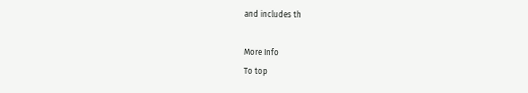and includes th

More Info
To top